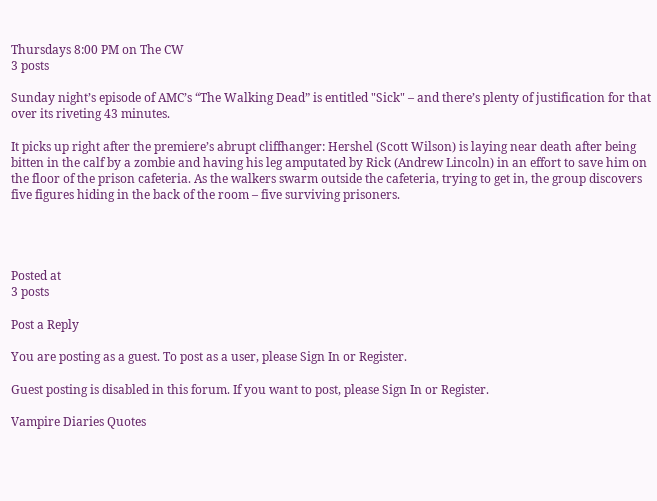Thursdays 8:00 PM on The CW
3 posts

Sunday night’s episode of AMC’s “The Walking Dead” is entitled "Sick" – and there’s plenty of justification for that over its riveting 43 minutes.

It picks up right after the premiere’s abrupt cliffhanger: Hershel (Scott Wilson) is laying near death after being bitten in the calf by a zombie and having his leg amputated by Rick (Andrew Lincoln) in an effort to save him on the floor of the prison cafeteria. As the walkers swarm outside the cafeteria, trying to get in, the group discovers five figures hiding in the back of the room – five surviving prisoners.




Posted at
3 posts

Post a Reply

You are posting as a guest. To post as a user, please Sign In or Register.

Guest posting is disabled in this forum. If you want to post, please Sign In or Register.

Vampire Diaries Quotes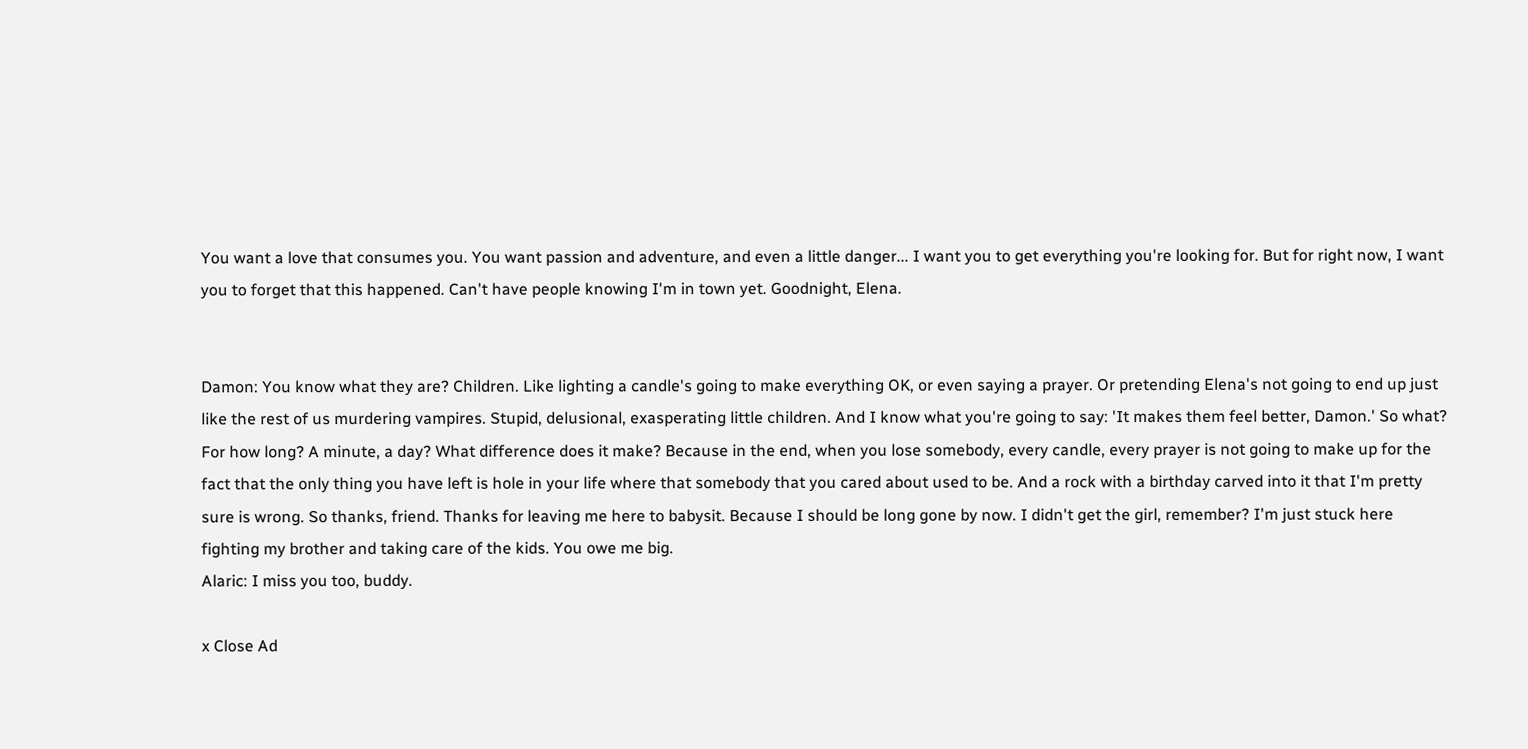You want a love that consumes you. You want passion and adventure, and even a little danger... I want you to get everything you're looking for. But for right now, I want you to forget that this happened. Can't have people knowing I'm in town yet. Goodnight, Elena.


Damon: You know what they are? Children. Like lighting a candle's going to make everything OK, or even saying a prayer. Or pretending Elena's not going to end up just like the rest of us murdering vampires. Stupid, delusional, exasperating little children. And I know what you're going to say: 'It makes them feel better, Damon.' So what? For how long? A minute, a day? What difference does it make? Because in the end, when you lose somebody, every candle, every prayer is not going to make up for the fact that the only thing you have left is hole in your life where that somebody that you cared about used to be. And a rock with a birthday carved into it that I'm pretty sure is wrong. So thanks, friend. Thanks for leaving me here to babysit. Because I should be long gone by now. I didn't get the girl, remember? I'm just stuck here fighting my brother and taking care of the kids. You owe me big.
Alaric: I miss you too, buddy.

x Close Ad